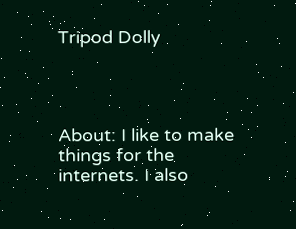Tripod Dolly




About: I like to make things for the internets. I also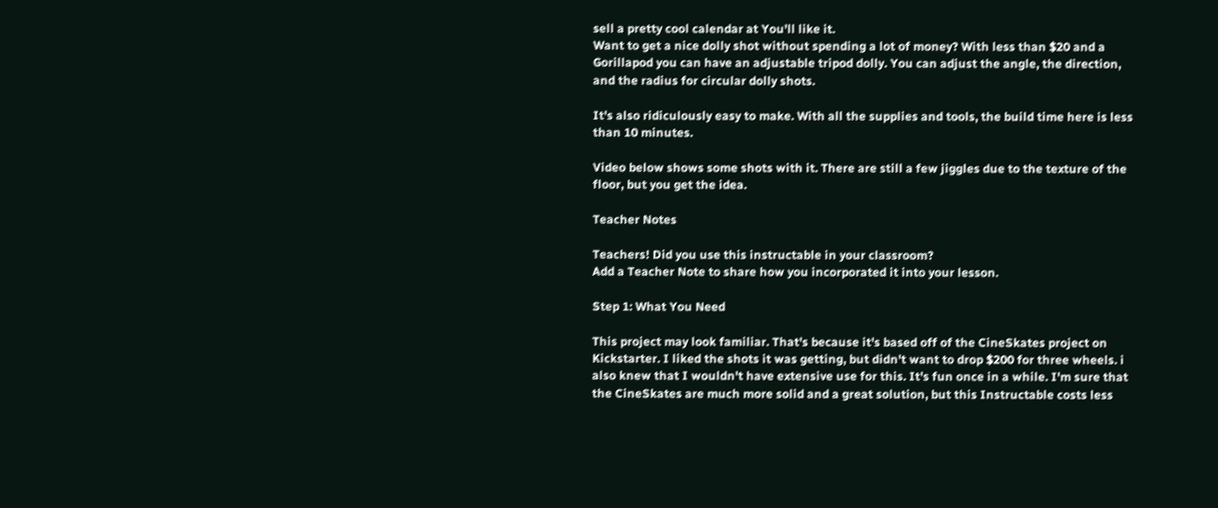sell a pretty cool calendar at You'll like it.
Want to get a nice dolly shot without spending a lot of money? With less than $20 and a Gorillapod you can have an adjustable tripod dolly. You can adjust the angle, the direction, and the radius for circular dolly shots.

It's also ridiculously easy to make. With all the supplies and tools, the build time here is less than 10 minutes.

Video below shows some shots with it. There are still a few jiggles due to the texture of the floor, but you get the idea.

Teacher Notes

Teachers! Did you use this instructable in your classroom?
Add a Teacher Note to share how you incorporated it into your lesson.

Step 1: What You Need

This project may look familiar. That's because it's based off of the CineSkates project on Kickstarter. I liked the shots it was getting, but didn't want to drop $200 for three wheels. i also knew that I wouldn't have extensive use for this. It's fun once in a while. I'm sure that the CineSkates are much more solid and a great solution, but this Instructable costs less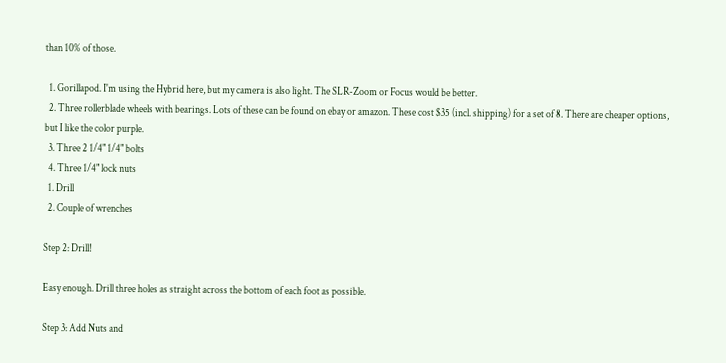than 10% of those.

  1. Gorillapod. I'm using the Hybrid here, but my camera is also light. The SLR-Zoom or Focus would be better.
  2. Three rollerblade wheels with bearings. Lots of these can be found on ebay or amazon. These cost $35 (incl. shipping) for a set of 8. There are cheaper options, but I like the color purple.
  3. Three 2 1/4" 1/4" bolts
  4. Three 1/4" lock nuts
  1. Drill
  2. Couple of wrenches

Step 2: Drill!

Easy enough. Drill three holes as straight across the bottom of each foot as possible.

Step 3: Add Nuts and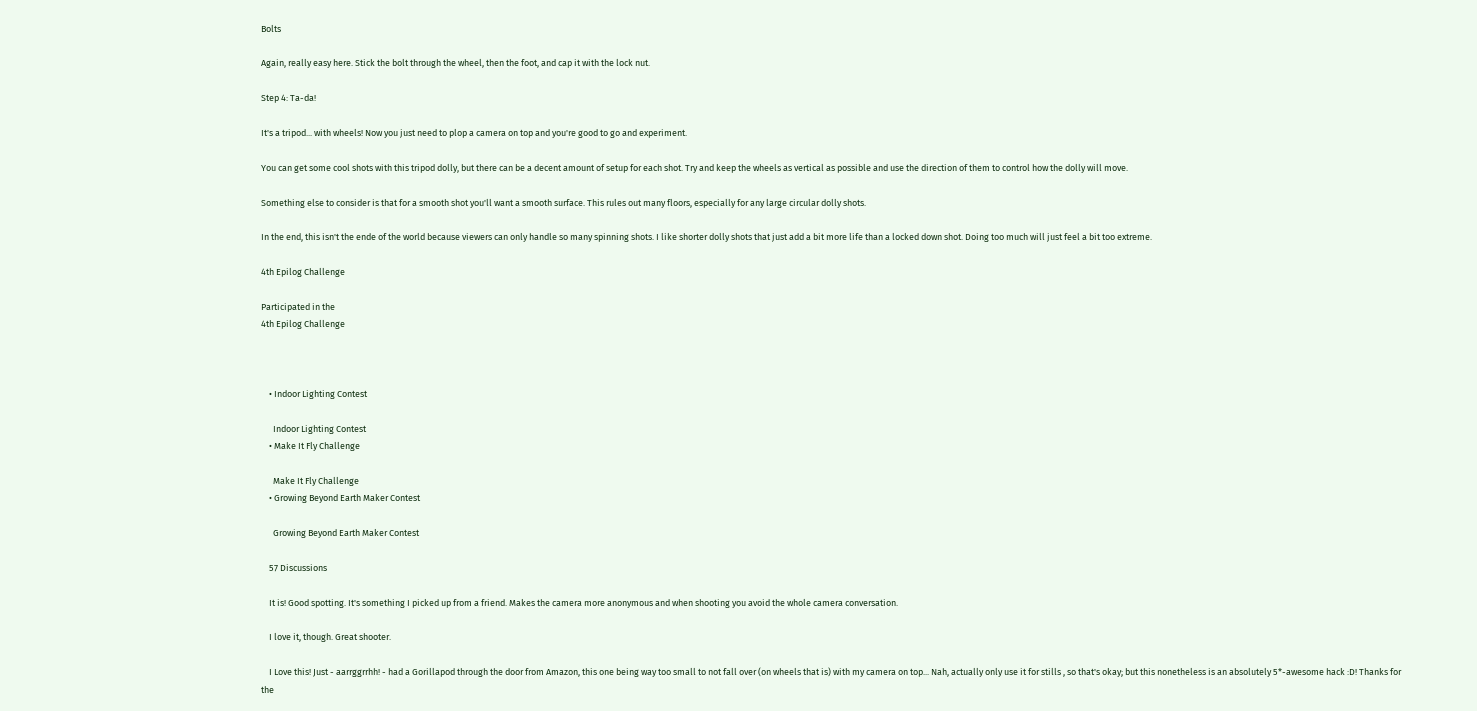Bolts

Again, really easy here. Stick the bolt through the wheel, then the foot, and cap it with the lock nut.

Step 4: Ta-da!

It's a tripod... with wheels! Now you just need to plop a camera on top and you're good to go and experiment.

You can get some cool shots with this tripod dolly, but there can be a decent amount of setup for each shot. Try and keep the wheels as vertical as possible and use the direction of them to control how the dolly will move.

Something else to consider is that for a smooth shot you'll want a smooth surface. This rules out many floors, especially for any large circular dolly shots.

In the end, this isn't the ende of the world because viewers can only handle so many spinning shots. I like shorter dolly shots that just add a bit more life than a locked down shot. Doing too much will just feel a bit too extreme.

4th Epilog Challenge

Participated in the
4th Epilog Challenge



    • Indoor Lighting Contest

      Indoor Lighting Contest
    • Make It Fly Challenge

      Make It Fly Challenge
    • Growing Beyond Earth Maker Contest

      Growing Beyond Earth Maker Contest

    57 Discussions

    It is! Good spotting. It's something I picked up from a friend. Makes the camera more anonymous and when shooting you avoid the whole camera conversation.

    I love it, though. Great shooter.

    I Love this! Just - aarrggrrhh! - had a Gorillapod through the door from Amazon, this one being way too small to not fall over (on wheels that is) with my camera on top... Nah, actually only use it for stills , so that's okay; but this nonetheless is an absolutely 5*-awesome hack :D! Thanks for the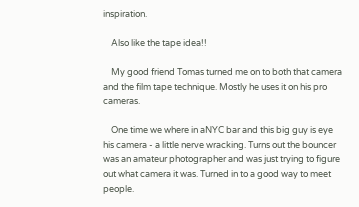inspiration.

    Also like the tape idea!!

    My good friend Tomas turned me on to both that camera and the film tape technique. Mostly he uses it on his pro cameras.

    One time we where in aNYC bar and this big guy is eye his camera - a little nerve wracking. Turns out the bouncer was an amateur photographer and was just trying to figure out what camera it was. Turned in to a good way to meet people.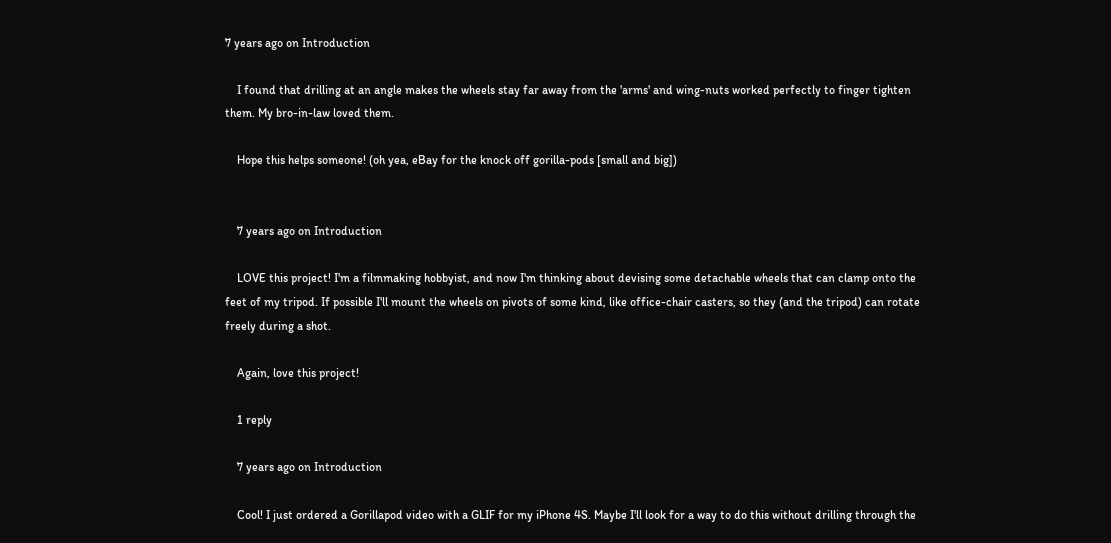7 years ago on Introduction

    I found that drilling at an angle makes the wheels stay far away from the 'arms' and wing-nuts worked perfectly to finger tighten them. My bro-in-law loved them.

    Hope this helps someone! (oh yea, eBay for the knock off gorilla-pods [small and big])


    7 years ago on Introduction

    LOVE this project! I'm a filmmaking hobbyist, and now I'm thinking about devising some detachable wheels that can clamp onto the feet of my tripod. If possible I'll mount the wheels on pivots of some kind, like office-chair casters, so they (and the tripod) can rotate freely during a shot.

    Again, love this project!

    1 reply

    7 years ago on Introduction

    Cool! I just ordered a Gorillapod video with a GLIF for my iPhone 4S. Maybe I'll look for a way to do this without drilling through the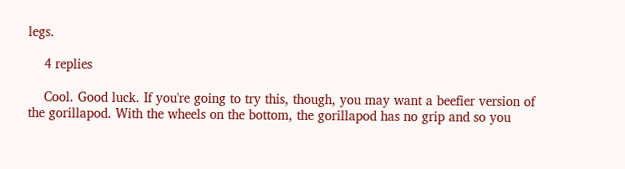legs.

    4 replies

    Cool. Good luck. If you're going to try this, though, you may want a beefier version of the gorillapod. With the wheels on the bottom, the gorillapod has no grip and so you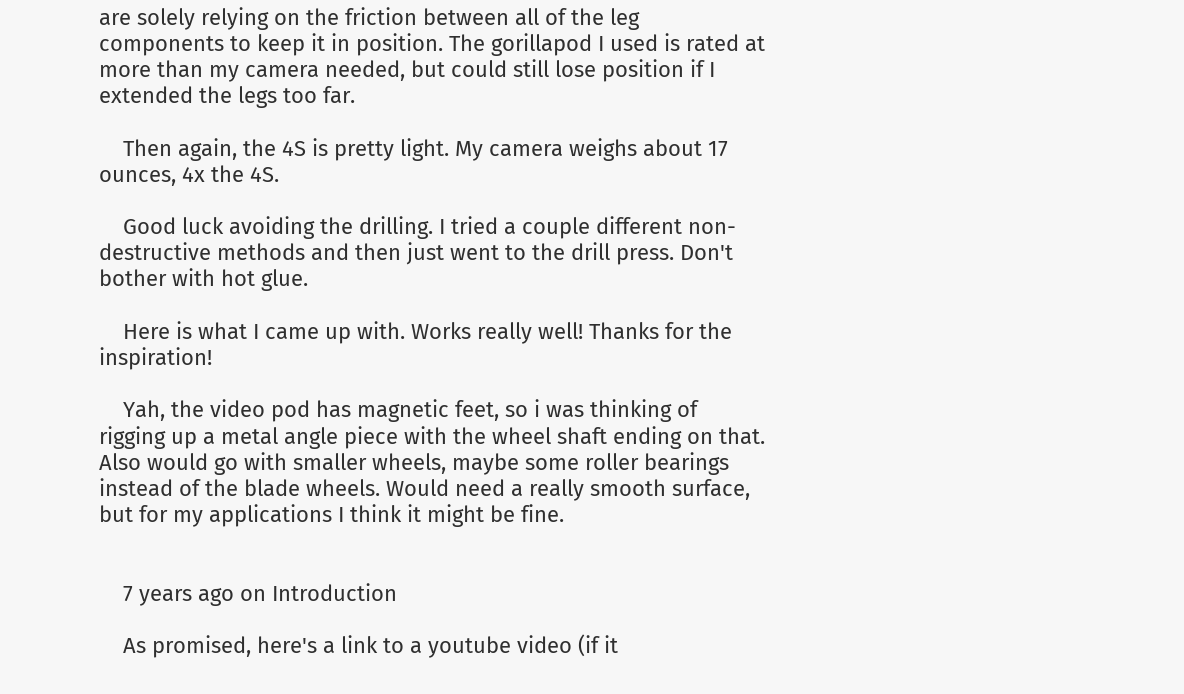are solely relying on the friction between all of the leg components to keep it in position. The gorillapod I used is rated at more than my camera needed, but could still lose position if I extended the legs too far.

    Then again, the 4S is pretty light. My camera weighs about 17 ounces, 4x the 4S.

    Good luck avoiding the drilling. I tried a couple different non-destructive methods and then just went to the drill press. Don't bother with hot glue.

    Here is what I came up with. Works really well! Thanks for the inspiration!

    Yah, the video pod has magnetic feet, so i was thinking of rigging up a metal angle piece with the wheel shaft ending on that. Also would go with smaller wheels, maybe some roller bearings instead of the blade wheels. Would need a really smooth surface, but for my applications I think it might be fine.


    7 years ago on Introduction

    As promised, here's a link to a youtube video (if it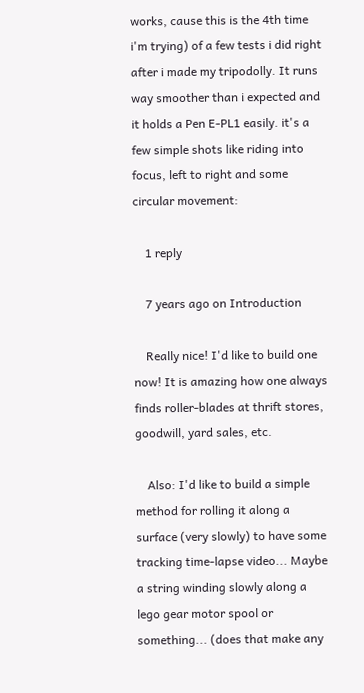works, cause this is the 4th time i'm trying) of a few tests i did right after i made my tripodolly. It runs way smoother than i expected and it holds a Pen E-PL1 easily. it's a few simple shots like riding into focus, left to right and some circular movement:

    1 reply

    7 years ago on Introduction

    Really nice! I'd like to build one now! It is amazing how one always finds roller-blades at thrift stores, goodwill, yard sales, etc.

    Also: I'd like to build a simple method for rolling it along a surface (very slowly) to have some tracking time-lapse video... Maybe a string winding slowly along a lego gear motor spool or something... (does that make any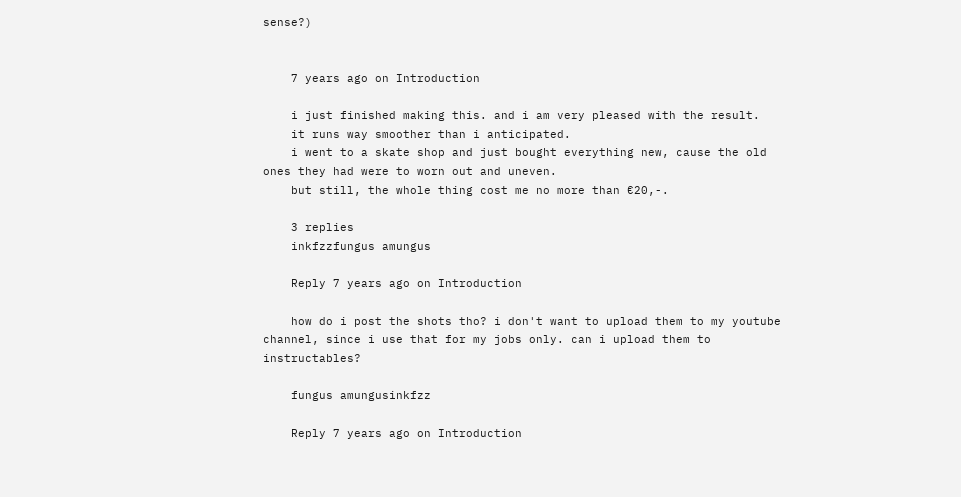sense?)


    7 years ago on Introduction

    i just finished making this. and i am very pleased with the result.
    it runs way smoother than i anticipated.
    i went to a skate shop and just bought everything new, cause the old ones they had were to worn out and uneven.
    but still, the whole thing cost me no more than €20,-.

    3 replies
    inkfzzfungus amungus

    Reply 7 years ago on Introduction

    how do i post the shots tho? i don't want to upload them to my youtube channel, since i use that for my jobs only. can i upload them to instructables?

    fungus amungusinkfzz

    Reply 7 years ago on Introduction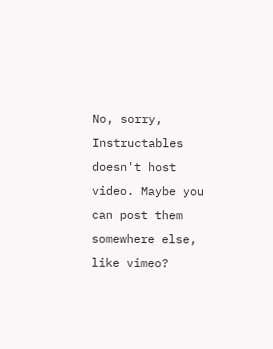No, sorry, Instructables doesn't host video. Maybe you can post them somewhere else, like vimeo?